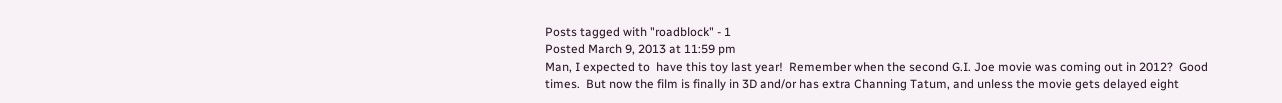Posts tagged with "roadblock" - 1
Posted March 9, 2013 at 11:59 pm
Man, I expected to  have this toy last year!  Remember when the second G.I. Joe movie was coming out in 2012?  Good times.  But now the film is finally in 3D and/or has extra Channing Tatum, and unless the movie gets delayed eight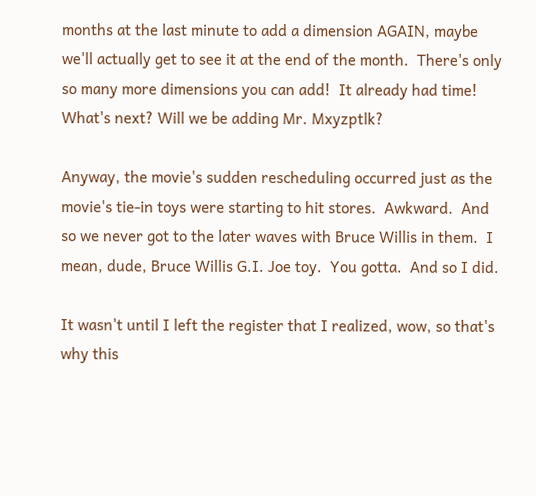months at the last minute to add a dimension AGAIN, maybe we'll actually get to see it at the end of the month.  There's only so many more dimensions you can add!  It already had time!  What's next? Will we be adding Mr. Mxyzptlk?

Anyway, the movie's sudden rescheduling occurred just as the movie's tie-in toys were starting to hit stores.  Awkward.  And so we never got to the later waves with Bruce Willis in them.  I mean, dude, Bruce Willis G.I. Joe toy.  You gotta.  And so I did.

It wasn't until I left the register that I realized, wow, so that's why this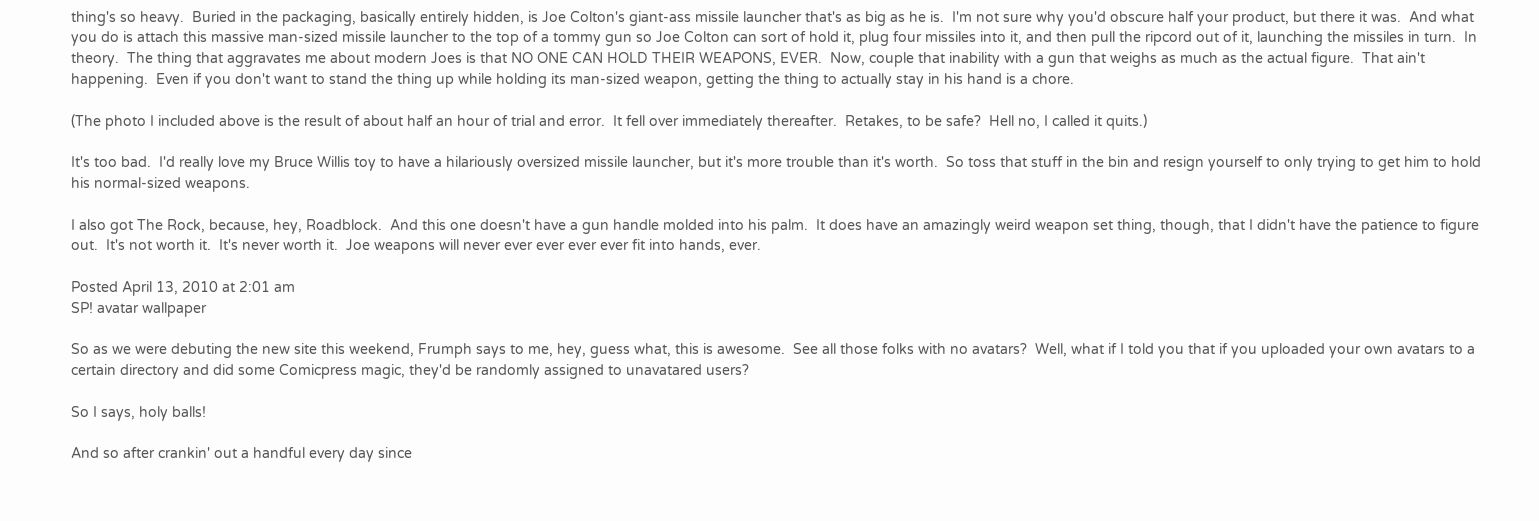thing's so heavy.  Buried in the packaging, basically entirely hidden, is Joe Colton's giant-ass missile launcher that's as big as he is.  I'm not sure why you'd obscure half your product, but there it was.  And what you do is attach this massive man-sized missile launcher to the top of a tommy gun so Joe Colton can sort of hold it, plug four missiles into it, and then pull the ripcord out of it, launching the missiles in turn.  In theory.  The thing that aggravates me about modern Joes is that NO ONE CAN HOLD THEIR WEAPONS, EVER.  Now, couple that inability with a gun that weighs as much as the actual figure.  That ain't happening.  Even if you don't want to stand the thing up while holding its man-sized weapon, getting the thing to actually stay in his hand is a chore.

(The photo I included above is the result of about half an hour of trial and error.  It fell over immediately thereafter.  Retakes, to be safe?  Hell no, I called it quits.)

It's too bad.  I'd really love my Bruce Willis toy to have a hilariously oversized missile launcher, but it's more trouble than it's worth.  So toss that stuff in the bin and resign yourself to only trying to get him to hold his normal-sized weapons.

I also got The Rock, because, hey, Roadblock.  And this one doesn't have a gun handle molded into his palm.  It does have an amazingly weird weapon set thing, though, that I didn't have the patience to figure out.  It's not worth it.  It's never worth it.  Joe weapons will never ever ever ever ever fit into hands, ever.

Posted April 13, 2010 at 2:01 am
SP! avatar wallpaper

So as we were debuting the new site this weekend, Frumph says to me, hey, guess what, this is awesome.  See all those folks with no avatars?  Well, what if I told you that if you uploaded your own avatars to a certain directory and did some Comicpress magic, they'd be randomly assigned to unavatared users?

So I says, holy balls!

And so after crankin' out a handful every day since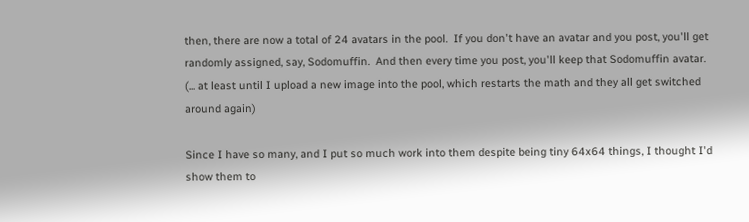then, there are now a total of 24 avatars in the pool.  If you don't have an avatar and you post, you'll get randomly assigned, say, Sodomuffin.  And then every time you post, you'll keep that Sodomuffin avatar.  (... at least until I upload a new image into the pool, which restarts the math and they all get switched around again)

Since I have so many, and I put so much work into them despite being tiny 64x64 things, I thought I'd show them to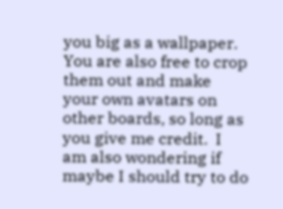you big as a wallpaper.  You are also free to crop them out and make your own avatars on other boards, so long as you give me credit.  I am also wondering if maybe I should try to do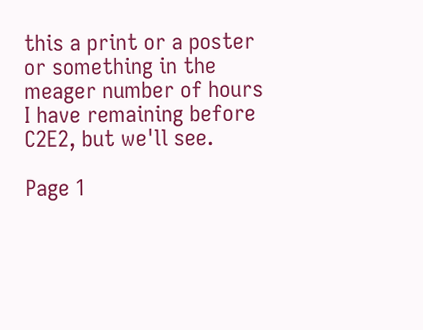this a print or a poster or something in the meager number of hours I have remaining before C2E2, but we'll see.

Page 1